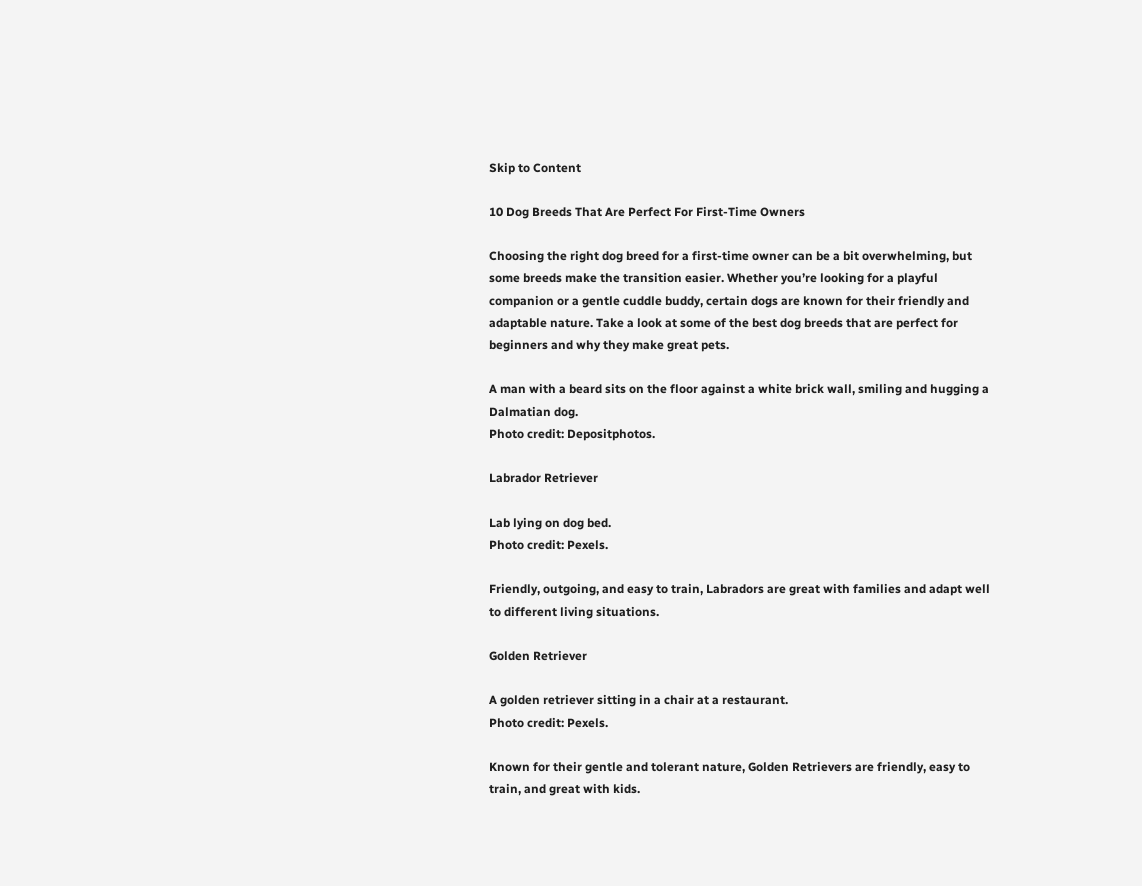Skip to Content

10 Dog Breeds That Are Perfect For First-Time Owners

Choosing the right dog breed for a first-time owner can be a bit overwhelming, but some breeds make the transition easier. Whether you’re looking for a playful companion or a gentle cuddle buddy, certain dogs are known for their friendly and adaptable nature. Take a look at some of the best dog breeds that are perfect for beginners and why they make great pets.

A man with a beard sits on the floor against a white brick wall, smiling and hugging a Dalmatian dog.
Photo credit: Depositphotos.

Labrador Retriever

Lab lying on dog bed.
Photo credit: Pexels.

Friendly, outgoing, and easy to train, Labradors are great with families and adapt well to different living situations.

Golden Retriever

A golden retriever sitting in a chair at a restaurant.
Photo credit: Pexels.

Known for their gentle and tolerant nature, Golden Retrievers are friendly, easy to train, and great with kids.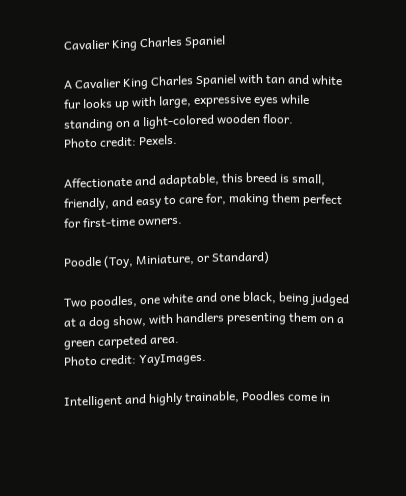Cavalier King Charles Spaniel

A Cavalier King Charles Spaniel with tan and white fur looks up with large, expressive eyes while standing on a light-colored wooden floor.
Photo credit: Pexels.

Affectionate and adaptable, this breed is small, friendly, and easy to care for, making them perfect for first-time owners.

Poodle (Toy, Miniature, or Standard)

Two poodles, one white and one black, being judged at a dog show, with handlers presenting them on a green carpeted area.
Photo credit: YayImages.

Intelligent and highly trainable, Poodles come in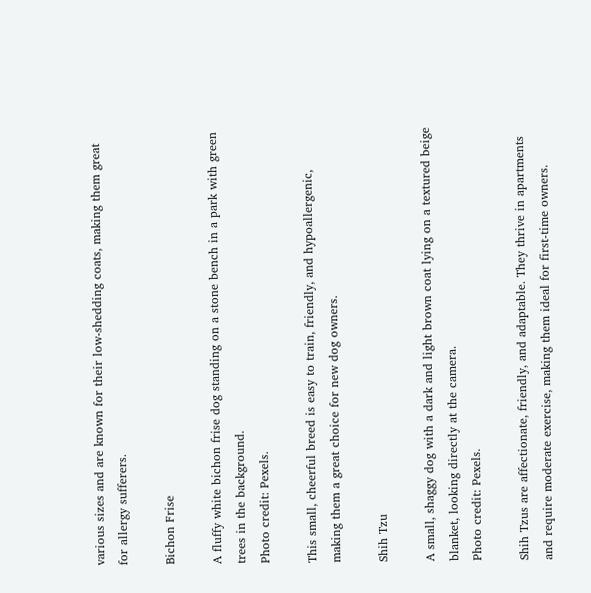various sizes and are known for their low-shedding coats, making them great for allergy sufferers.

Bichon Frise

A fluffy white bichon frise dog standing on a stone bench in a park with green trees in the background.
Photo credit: Pexels.

This small, cheerful breed is easy to train, friendly, and hypoallergenic, making them a great choice for new dog owners.

Shih Tzu

A small, shaggy dog with a dark and light brown coat lying on a textured beige blanket, looking directly at the camera.
Photo credit: Pexels.

Shih Tzus are affectionate, friendly, and adaptable. They thrive in apartments and require moderate exercise, making them ideal for first-time owners.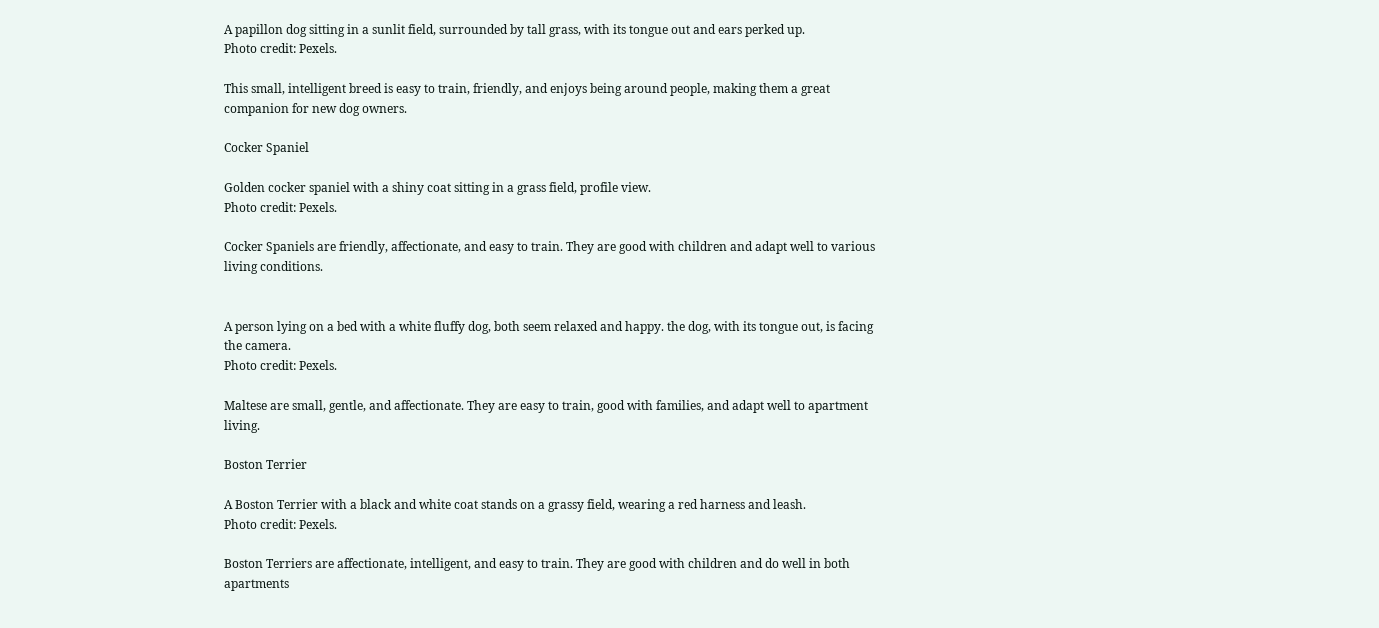A papillon dog sitting in a sunlit field, surrounded by tall grass, with its tongue out and ears perked up.
Photo credit: Pexels.

This small, intelligent breed is easy to train, friendly, and enjoys being around people, making them a great companion for new dog owners.

Cocker Spaniel

Golden cocker spaniel with a shiny coat sitting in a grass field, profile view.
Photo credit: Pexels.

Cocker Spaniels are friendly, affectionate, and easy to train. They are good with children and adapt well to various living conditions.


A person lying on a bed with a white fluffy dog, both seem relaxed and happy. the dog, with its tongue out, is facing the camera.
Photo credit: Pexels.

Maltese are small, gentle, and affectionate. They are easy to train, good with families, and adapt well to apartment living.

Boston Terrier

A Boston Terrier with a black and white coat stands on a grassy field, wearing a red harness and leash.
Photo credit: Pexels.

Boston Terriers are affectionate, intelligent, and easy to train. They are good with children and do well in both apartments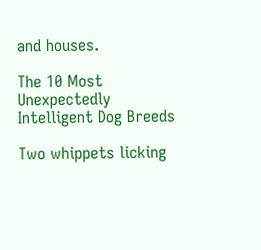and houses.

The 10 Most Unexpectedly Intelligent Dog Breeds

Two whippets licking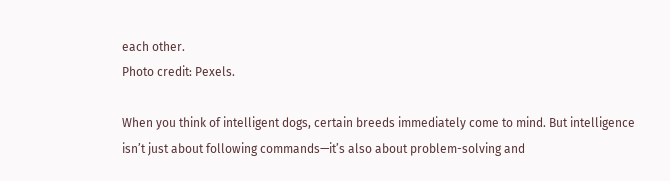each other.
Photo credit: Pexels.

When you think of intelligent dogs, certain breeds immediately come to mind. But intelligence isn’t just about following commands—it’s also about problem-solving and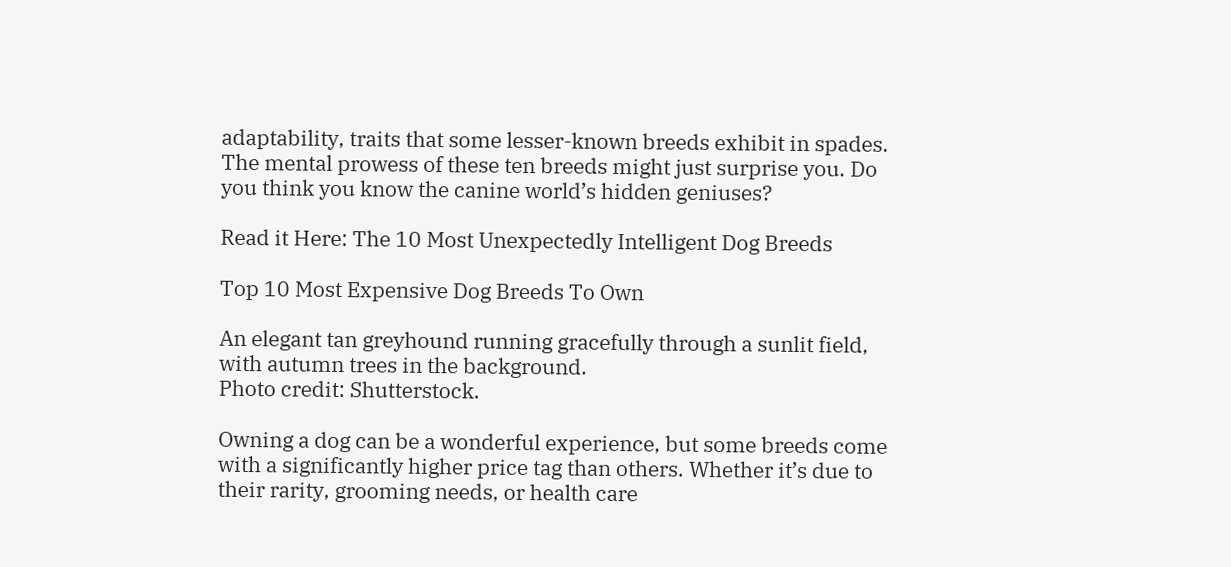adaptability, traits that some lesser-known breeds exhibit in spades. The mental prowess of these ten breeds might just surprise you. Do you think you know the canine world’s hidden geniuses?

Read it Here: The 10 Most Unexpectedly Intelligent Dog Breeds

Top 10 Most Expensive Dog Breeds To Own

An elegant tan greyhound running gracefully through a sunlit field, with autumn trees in the background.
Photo credit: Shutterstock.

Owning a dog can be a wonderful experience, but some breeds come with a significantly higher price tag than others. Whether it’s due to their rarity, grooming needs, or health care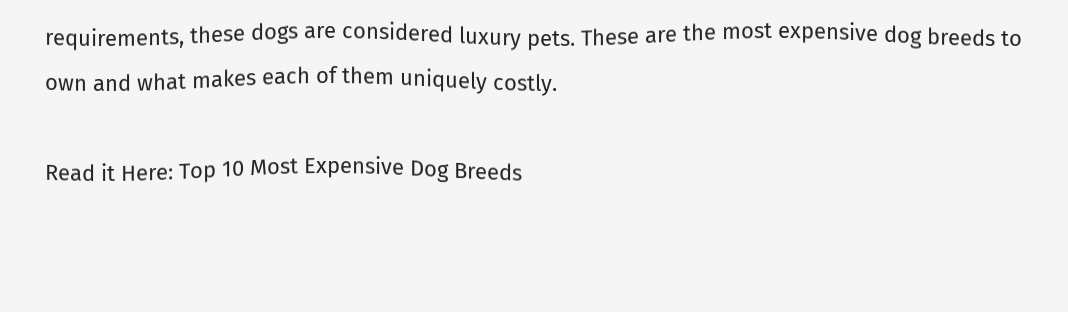requirements, these dogs are considered luxury pets. These are the most expensive dog breeds to own and what makes each of them uniquely costly.

Read it Here: Top 10 Most Expensive Dog Breeds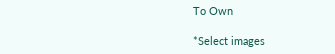To Own

*Select images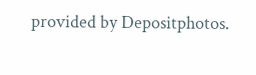provided by Depositphotos.